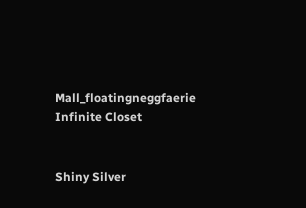Mall_floatingneggfaerie Infinite Closet


Shiny Silver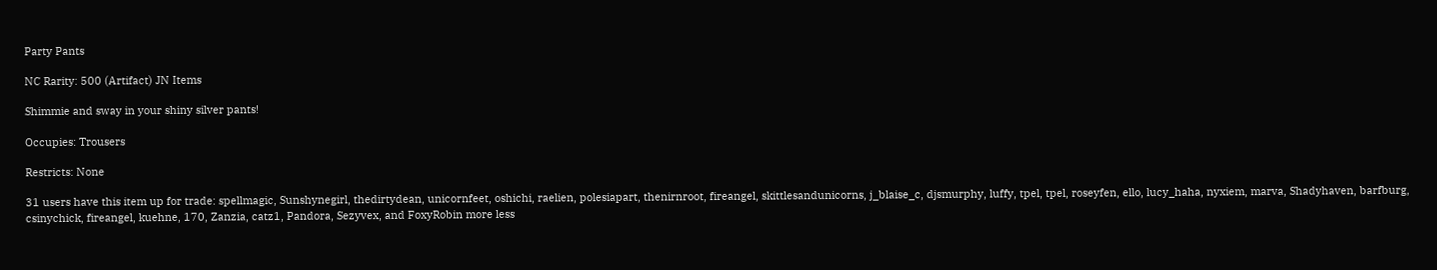Party Pants

NC Rarity: 500 (Artifact) JN Items

Shimmie and sway in your shiny silver pants!

Occupies: Trousers

Restricts: None

31 users have this item up for trade: spellmagic, Sunshynegirl, thedirtydean, unicornfeet, oshichi, raelien, polesiapart, thenirnroot, fireangel, skittlesandunicorns, j_blaise_c, djsmurphy, luffy, tpel, tpel, roseyfen, ello, lucy_haha, nyxiem, marva, Shadyhaven, barfburg, csinychick, fireangel, kuehne, 170, Zanzia, catz1, Pandora, Sezyvex, and FoxyRobin more less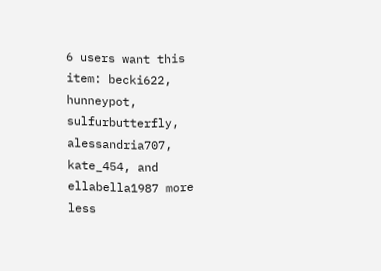6 users want this item: becki622, hunneypot, sulfurbutterfly, alessandria707, kate_454, and ellabella1987 more less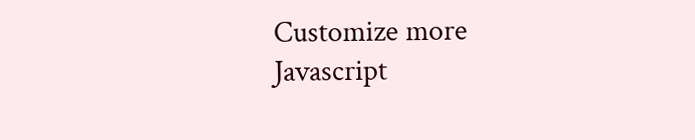Customize more
Javascript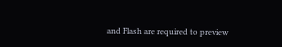and Flash are required to preview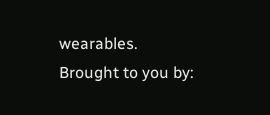wearables.
Brought to you by: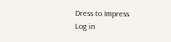Dress to Impress
Log in